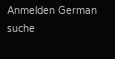Anmelden German
suche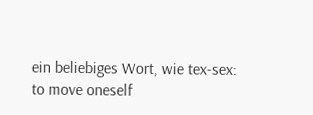ein beliebiges Wort, wie tex-sex:
to move oneself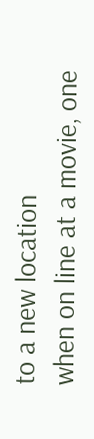to a new location
when on line at a movie, one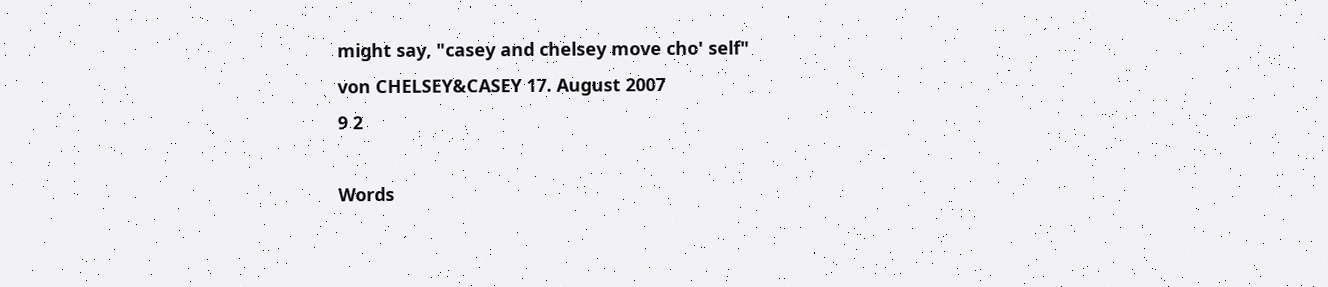might say, "casey and chelsey move cho' self"
von CHELSEY&CASEY 17. August 2007
9 2

Words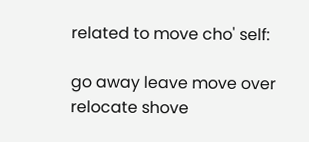related to move cho' self:

go away leave move over relocate shove